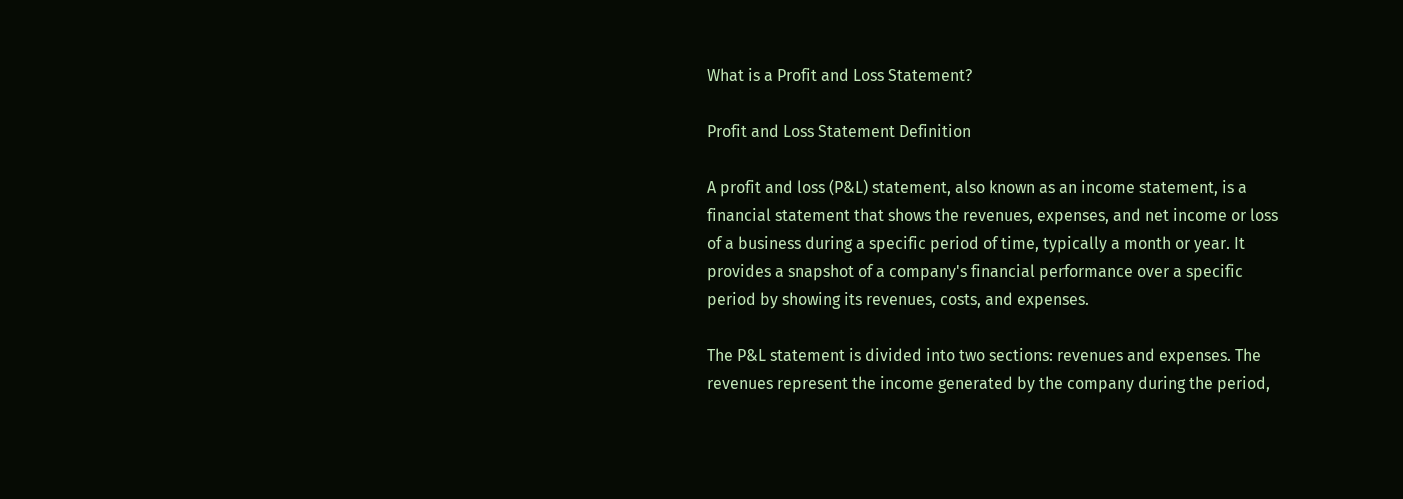What is a Profit and Loss Statement?

Profit and Loss Statement Definition

A profit and loss (P&L) statement, also known as an income statement, is a financial statement that shows the revenues, expenses, and net income or loss of a business during a specific period of time, typically a month or year. It provides a snapshot of a company's financial performance over a specific period by showing its revenues, costs, and expenses.

The P&L statement is divided into two sections: revenues and expenses. The revenues represent the income generated by the company during the period,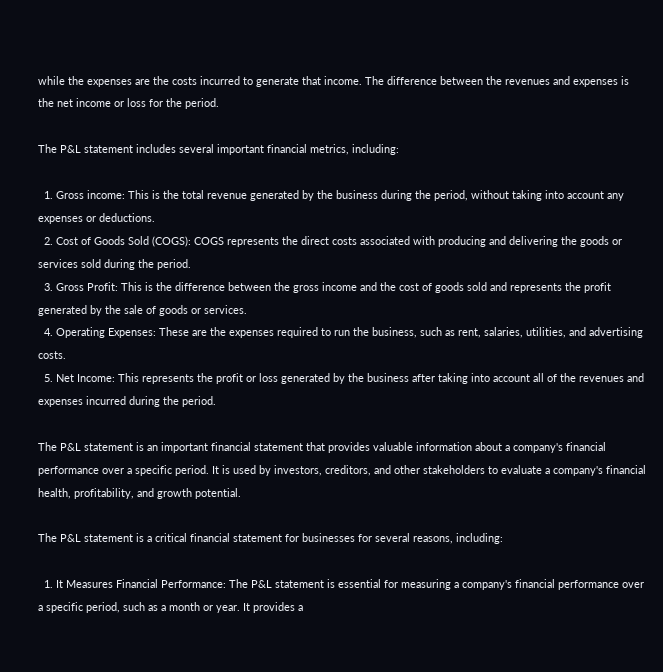while the expenses are the costs incurred to generate that income. The difference between the revenues and expenses is the net income or loss for the period.

The P&L statement includes several important financial metrics, including:

  1. Gross income: This is the total revenue generated by the business during the period, without taking into account any expenses or deductions.
  2. Cost of Goods Sold (COGS): COGS represents the direct costs associated with producing and delivering the goods or services sold during the period.
  3. Gross Profit: This is the difference between the gross income and the cost of goods sold and represents the profit generated by the sale of goods or services.
  4. Operating Expenses: These are the expenses required to run the business, such as rent, salaries, utilities, and advertising costs.
  5. Net Income: This represents the profit or loss generated by the business after taking into account all of the revenues and expenses incurred during the period.

The P&L statement is an important financial statement that provides valuable information about a company's financial performance over a specific period. It is used by investors, creditors, and other stakeholders to evaluate a company's financial health, profitability, and growth potential.

The P&L statement is a critical financial statement for businesses for several reasons, including:

  1. It Measures Financial Performance: The P&L statement is essential for measuring a company's financial performance over a specific period, such as a month or year. It provides a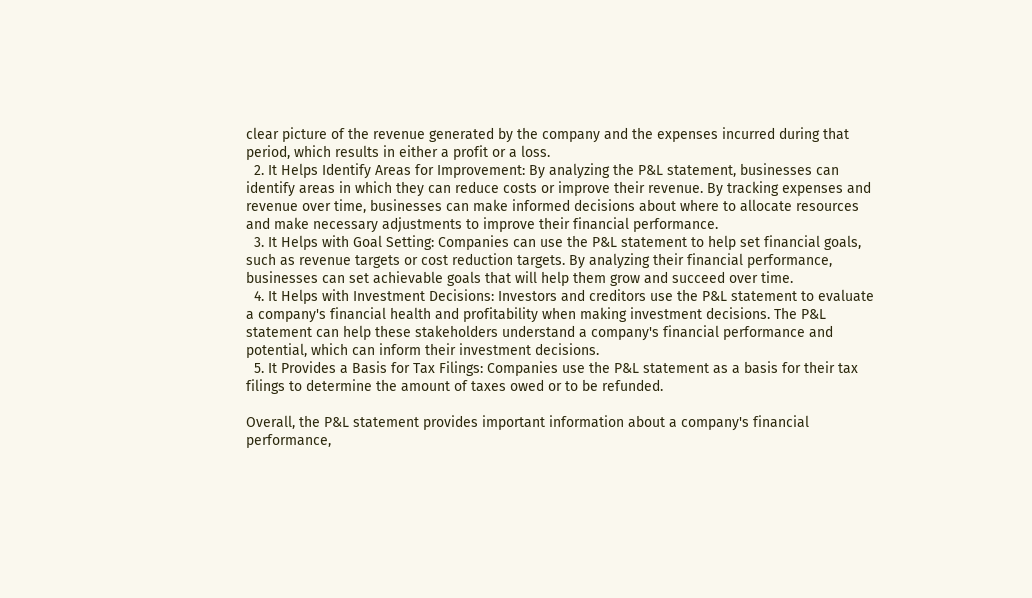clear picture of the revenue generated by the company and the expenses incurred during that period, which results in either a profit or a loss.
  2. It Helps Identify Areas for Improvement: By analyzing the P&L statement, businesses can identify areas in which they can reduce costs or improve their revenue. By tracking expenses and revenue over time, businesses can make informed decisions about where to allocate resources and make necessary adjustments to improve their financial performance.
  3. It Helps with Goal Setting: Companies can use the P&L statement to help set financial goals, such as revenue targets or cost reduction targets. By analyzing their financial performance, businesses can set achievable goals that will help them grow and succeed over time.
  4. It Helps with Investment Decisions: Investors and creditors use the P&L statement to evaluate a company's financial health and profitability when making investment decisions. The P&L statement can help these stakeholders understand a company's financial performance and potential, which can inform their investment decisions.
  5. It Provides a Basis for Tax Filings: Companies use the P&L statement as a basis for their tax filings to determine the amount of taxes owed or to be refunded.

Overall, the P&L statement provides important information about a company's financial performance,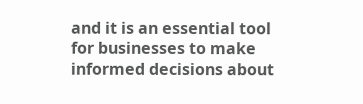and it is an essential tool for businesses to make informed decisions about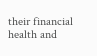their financial health and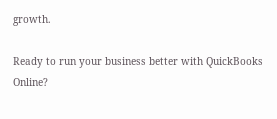growth.

Ready to run your business better with QuickBooks Online?